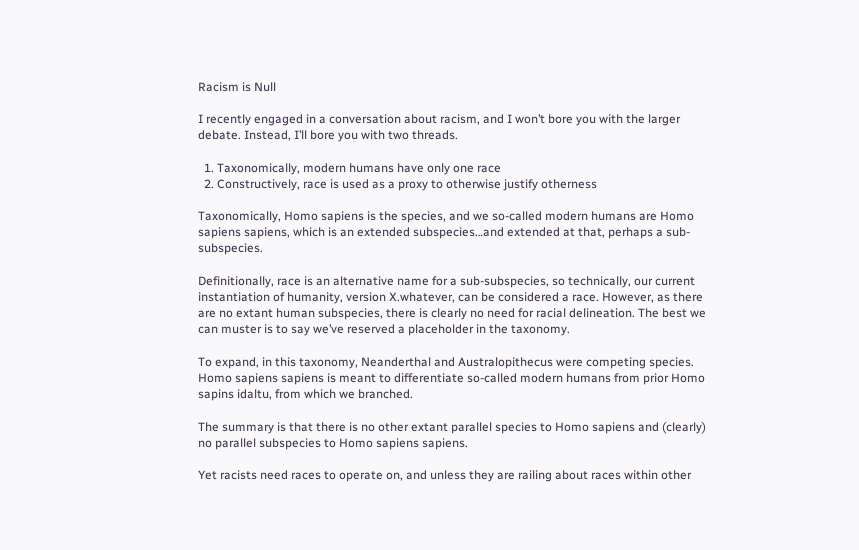Racism is Null

I recently engaged in a conversation about racism, and I won’t bore you with the larger debate. Instead, I’ll bore you with two threads.

  1. Taxonomically, modern humans have only one race
  2. Constructively, race is used as a proxy to otherwise justify otherness

Taxonomically, Homo sapiens is the species, and we so-called modern humans are Homo sapiens sapiens, which is an extended subspecies…and extended at that, perhaps a sub-subspecies.

Definitionally, race is an alternative name for a sub-subspecies, so technically, our current instantiation of humanity, version X.whatever, can be considered a race. However, as there are no extant human subspecies, there is clearly no need for racial delineation. The best we can muster is to say we’ve reserved a placeholder in the taxonomy.

To expand, in this taxonomy, Neanderthal and Australopithecus were competing species. Homo sapiens sapiens is meant to differentiate so-called modern humans from prior Homo sapins idaltu, from which we branched.

The summary is that there is no other extant parallel species to Homo sapiens and (clearly) no parallel subspecies to Homo sapiens sapiens.

Yet racists need races to operate on, and unless they are railing about races within other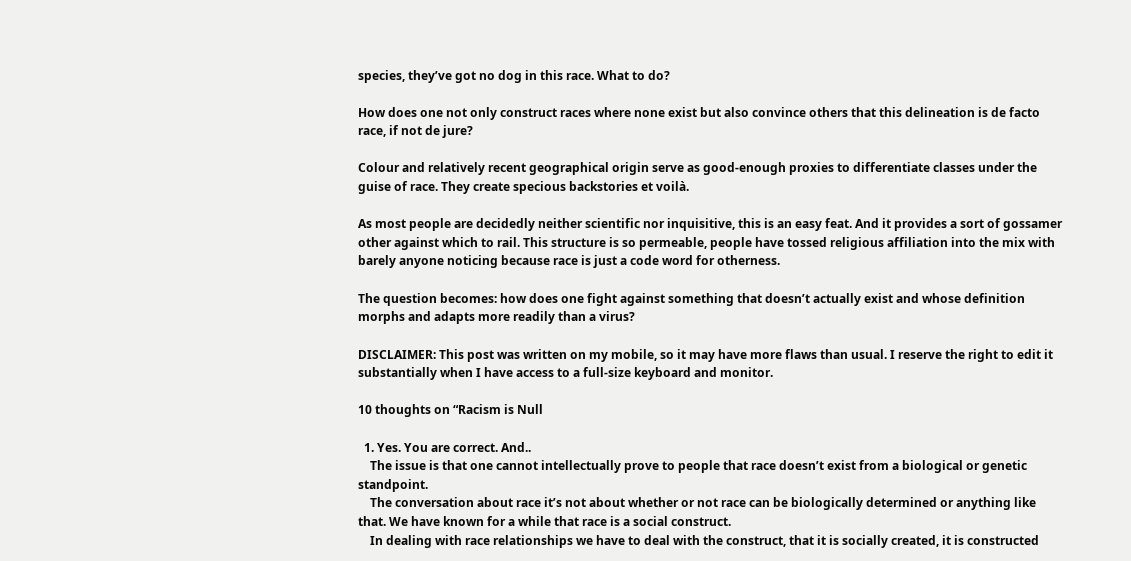species, they’ve got no dog in this race. What to do?

How does one not only construct races where none exist but also convince others that this delineation is de facto race, if not de jure?

Colour and relatively recent geographical origin serve as good-enough proxies to differentiate classes under the guise of race. They create specious backstories et voilà.

As most people are decidedly neither scientific nor inquisitive, this is an easy feat. And it provides a sort of gossamer other against which to rail. This structure is so permeable, people have tossed religious affiliation into the mix with barely anyone noticing because race is just a code word for otherness.

The question becomes: how does one fight against something that doesn’t actually exist and whose definition morphs and adapts more readily than a virus?

DISCLAIMER: This post was written on my mobile, so it may have more flaws than usual. I reserve the right to edit it substantially when I have access to a full-size keyboard and monitor.

10 thoughts on “Racism is Null

  1. Yes. You are correct. And..
    The issue is that one cannot intellectually prove to people that race doesn’t exist from a biological or genetic standpoint.
    The conversation about race it’s not about whether or not race can be biologically determined or anything like that. We have known for a while that race is a social construct.
    In dealing with race relationships we have to deal with the construct, that it is socially created, it is constructed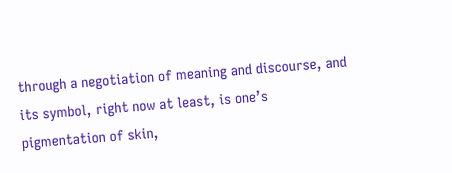through a negotiation of meaning and discourse, and its symbol, right now at least, is one’s pigmentation of skin,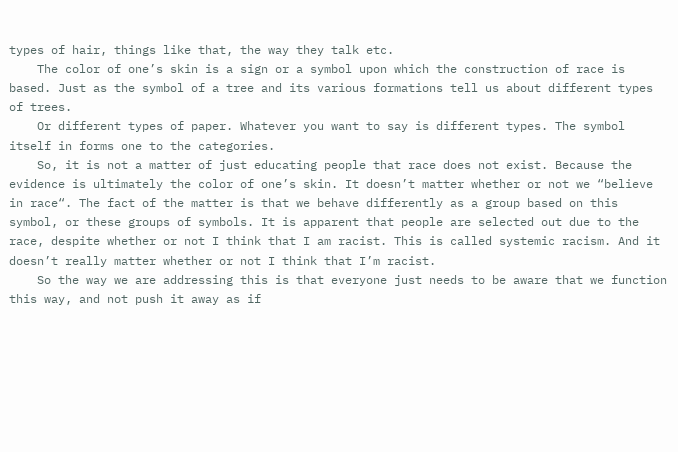types of hair, things like that, the way they talk etc.
    The color of one’s skin is a sign or a symbol upon which the construction of race is based. Just as the symbol of a tree and its various formations tell us about different types of trees.
    Or different types of paper. Whatever you want to say is different types. The symbol itself in forms one to the categories.
    So, it is not a matter of just educating people that race does not exist. Because the evidence is ultimately the color of one’s skin. It doesn’t matter whether or not we “believe in race“. The fact of the matter is that we behave differently as a group based on this symbol, or these groups of symbols. It is apparent that people are selected out due to the race, despite whether or not I think that I am racist. This is called systemic racism. And it doesn’t really matter whether or not I think that I’m racist.
    So the way we are addressing this is that everyone just needs to be aware that we function this way, and not push it away as if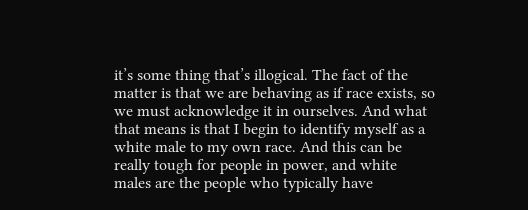it’s some thing that’s illogical. The fact of the matter is that we are behaving as if race exists, so we must acknowledge it in ourselves. And what that means is that I begin to identify myself as a white male to my own race. And this can be really tough for people in power, and white males are the people who typically have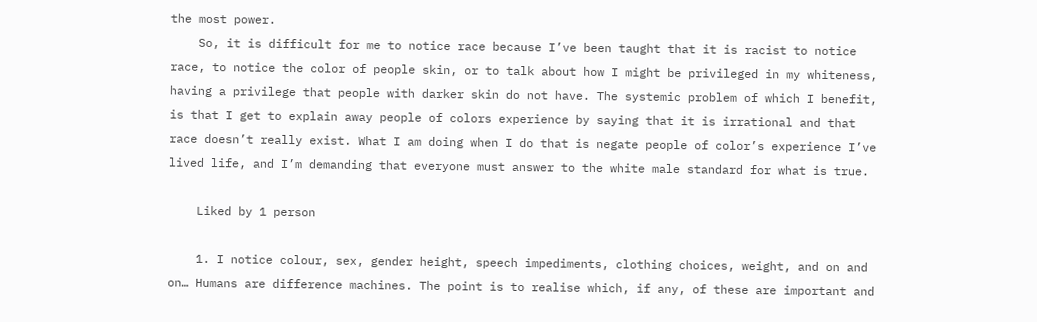the most power.
    So, it is difficult for me to notice race because I’ve been taught that it is racist to notice race, to notice the color of people skin, or to talk about how I might be privileged in my whiteness, having a privilege that people with darker skin do not have. The systemic problem of which I benefit, is that I get to explain away people of colors experience by saying that it is irrational and that race doesn’t really exist. What I am doing when I do that is negate people of color’s experience I’ve lived life, and I’m demanding that everyone must answer to the white male standard for what is true.

    Liked by 1 person

    1. I notice colour, sex, gender height, speech impediments, clothing choices, weight, and on and on… Humans are difference machines. The point is to realise which, if any, of these are important and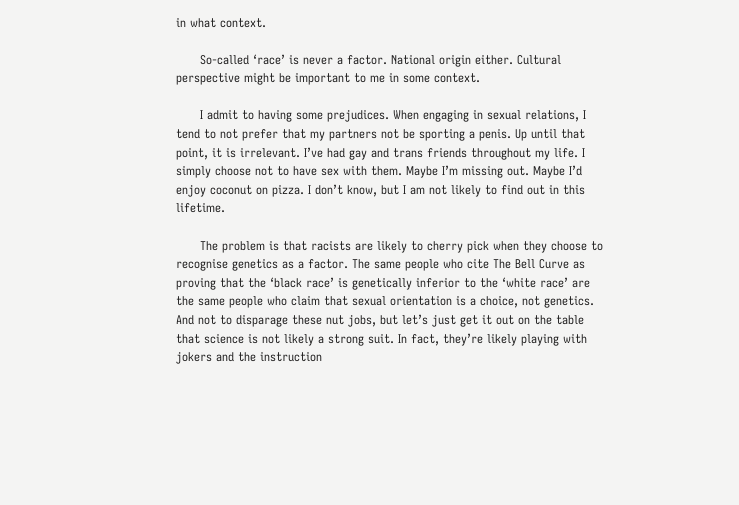in what context.

      So-called ‘race’ is never a factor. National origin either. Cultural perspective might be important to me in some context.

      I admit to having some prejudices. When engaging in sexual relations, I tend to not prefer that my partners not be sporting a penis. Up until that point, it is irrelevant. I’ve had gay and trans friends throughout my life. I simply choose not to have sex with them. Maybe I’m missing out. Maybe I’d enjoy coconut on pizza. I don’t know, but I am not likely to find out in this lifetime.

      The problem is that racists are likely to cherry pick when they choose to recognise genetics as a factor. The same people who cite The Bell Curve as proving that the ‘black race’ is genetically inferior to the ‘white race’ are the same people who claim that sexual orientation is a choice, not genetics. And not to disparage these nut jobs, but let’s just get it out on the table that science is not likely a strong suit. In fact, they’re likely playing with jokers and the instruction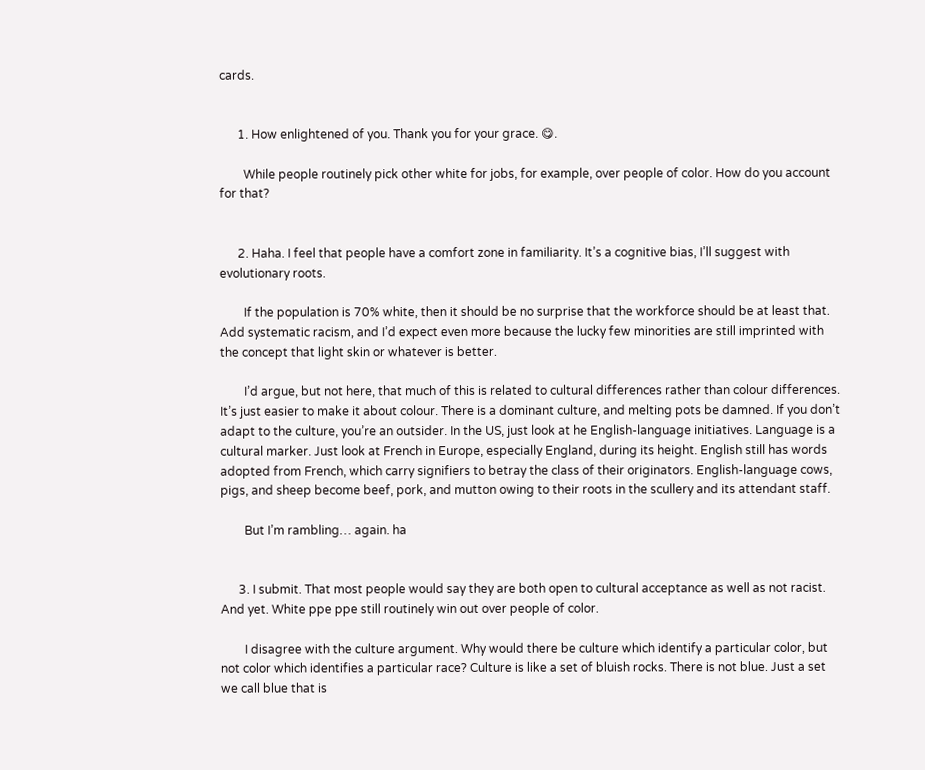cards.


      1. How enlightened of you. Thank you for your grace. 😋.

        While people routinely pick other white for jobs, for example, over people of color. How do you account for that?


      2. Haha. I feel that people have a comfort zone in familiarity. It’s a cognitive bias, I’ll suggest with evolutionary roots.

        If the population is 70% white, then it should be no surprise that the workforce should be at least that. Add systematic racism, and I’d expect even more because the lucky few minorities are still imprinted with the concept that light skin or whatever is better.

        I’d argue, but not here, that much of this is related to cultural differences rather than colour differences. It’s just easier to make it about colour. There is a dominant culture, and melting pots be damned. If you don’t adapt to the culture, you’re an outsider. In the US, just look at he English-language initiatives. Language is a cultural marker. Just look at French in Europe, especially England, during its height. English still has words adopted from French, which carry signifiers to betray the class of their originators. English-language cows, pigs, and sheep become beef, pork, and mutton owing to their roots in the scullery and its attendant staff.

        But I’m rambling… again. ha


      3. I submit. That most people would say they are both open to cultural acceptance as well as not racist. And yet. White ppe ppe still routinely win out over people of color.

        I disagree with the culture argument. Why would there be culture which identify a particular color, but not color which identifies a particular race? Culture is like a set of bluish rocks. There is not blue. Just a set we call blue that is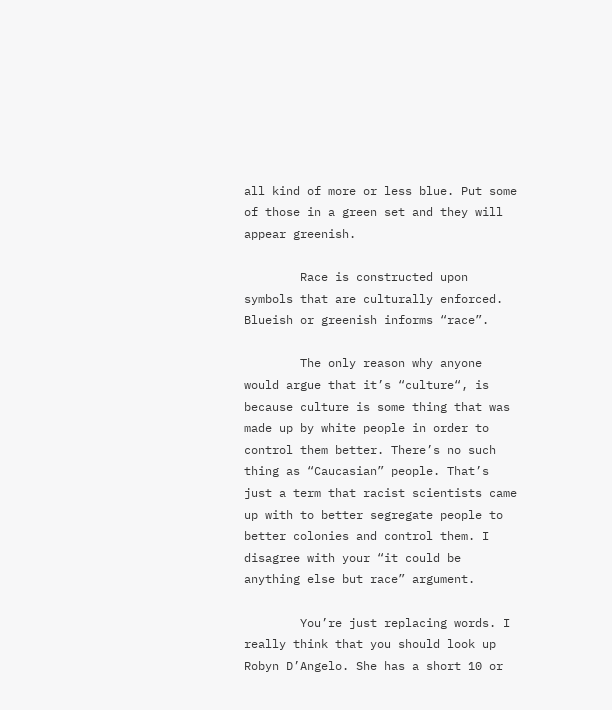all kind of more or less blue. Put some of those in a green set and they will appear greenish.

        Race is constructed upon symbols that are culturally enforced. Blueish or greenish informs “race”.

        The only reason why anyone would argue that it’s “culture“, is because culture is some thing that was made up by white people in order to control them better. There’s no such thing as “Caucasian” people. That’s just a term that racist scientists came up with to better segregate people to better colonies and control them. I disagree with your “it could be anything else but race” argument.

        You’re just replacing words. I really think that you should look up Robyn D’Angelo. She has a short 10 or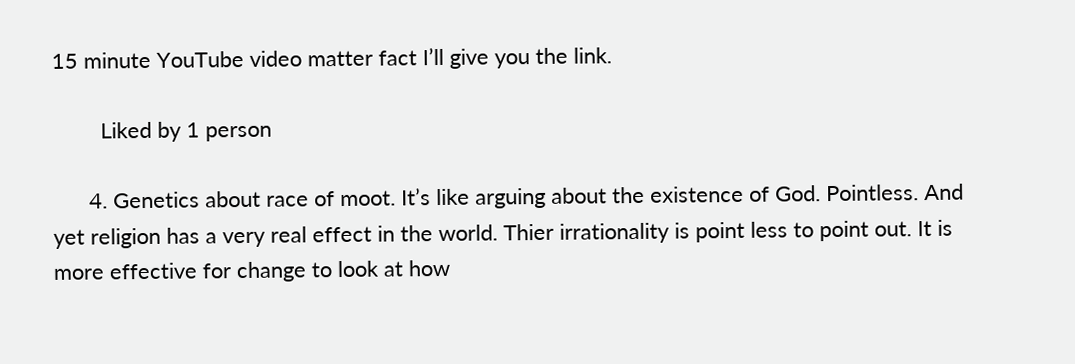15 minute YouTube video matter fact I’ll give you the link.

        Liked by 1 person

      4. Genetics about race of moot. It’s like arguing about the existence of God. Pointless. And yet religion has a very real effect in the world. Thier irrationality is point less to point out. It is more effective for change to look at how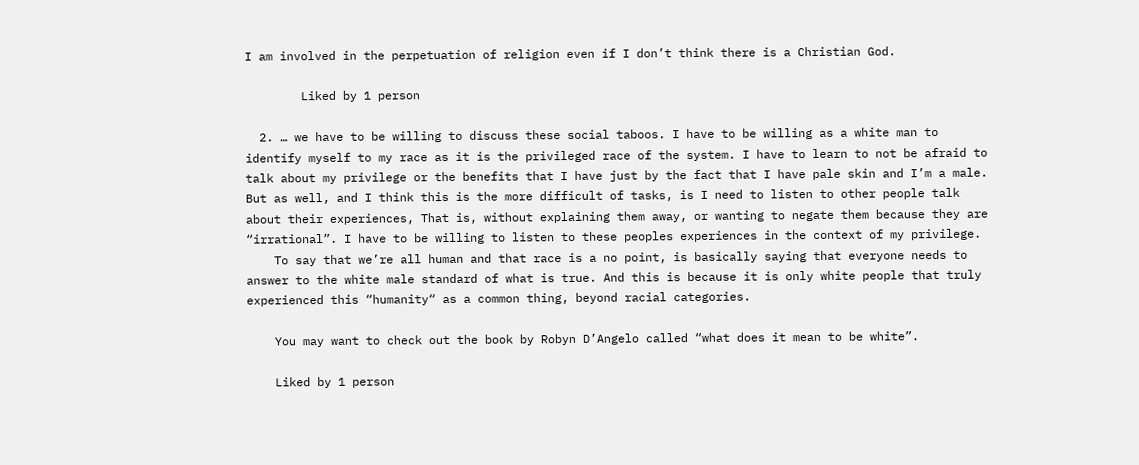I am involved in the perpetuation of religion even if I don’t think there is a Christian God.

        Liked by 1 person

  2. … we have to be willing to discuss these social taboos. I have to be willing as a white man to identify myself to my race as it is the privileged race of the system. I have to learn to not be afraid to talk about my privilege or the benefits that I have just by the fact that I have pale skin and I’m a male. But as well, and I think this is the more difficult of tasks, is I need to listen to other people talk about their experiences, That is, without explaining them away, or wanting to negate them because they are “irrational”. I have to be willing to listen to these peoples experiences in the context of my privilege.
    To say that we’re all human and that race is a no point, is basically saying that everyone needs to answer to the white male standard of what is true. And this is because it is only white people that truly experienced this “humanity“ as a common thing, beyond racial categories.

    You may want to check out the book by Robyn D’Angelo called “what does it mean to be white”.

    Liked by 1 person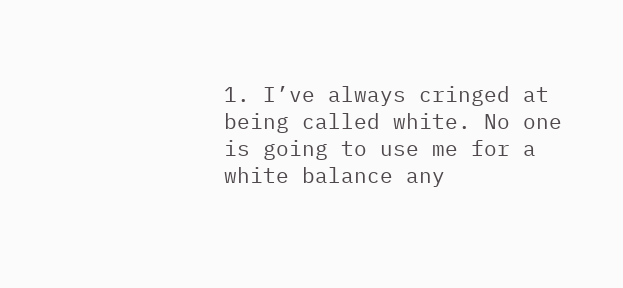1. I’ve always cringed at being called white. No one is going to use me for a white balance any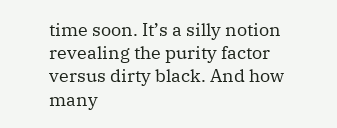time soon. It’s a silly notion revealing the purity factor versus dirty black. And how many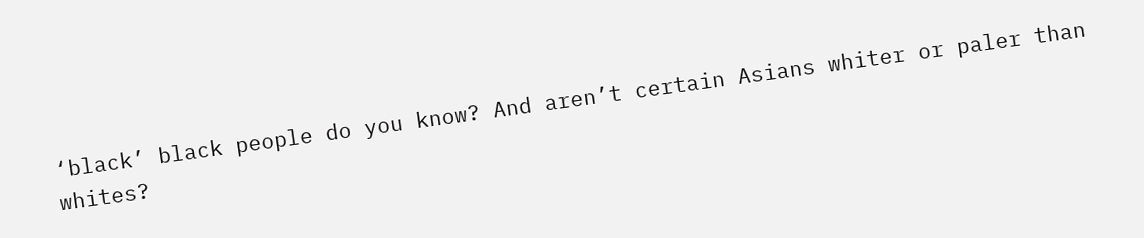‘black’ black people do you know? And aren’t certain Asians whiter or paler than whites?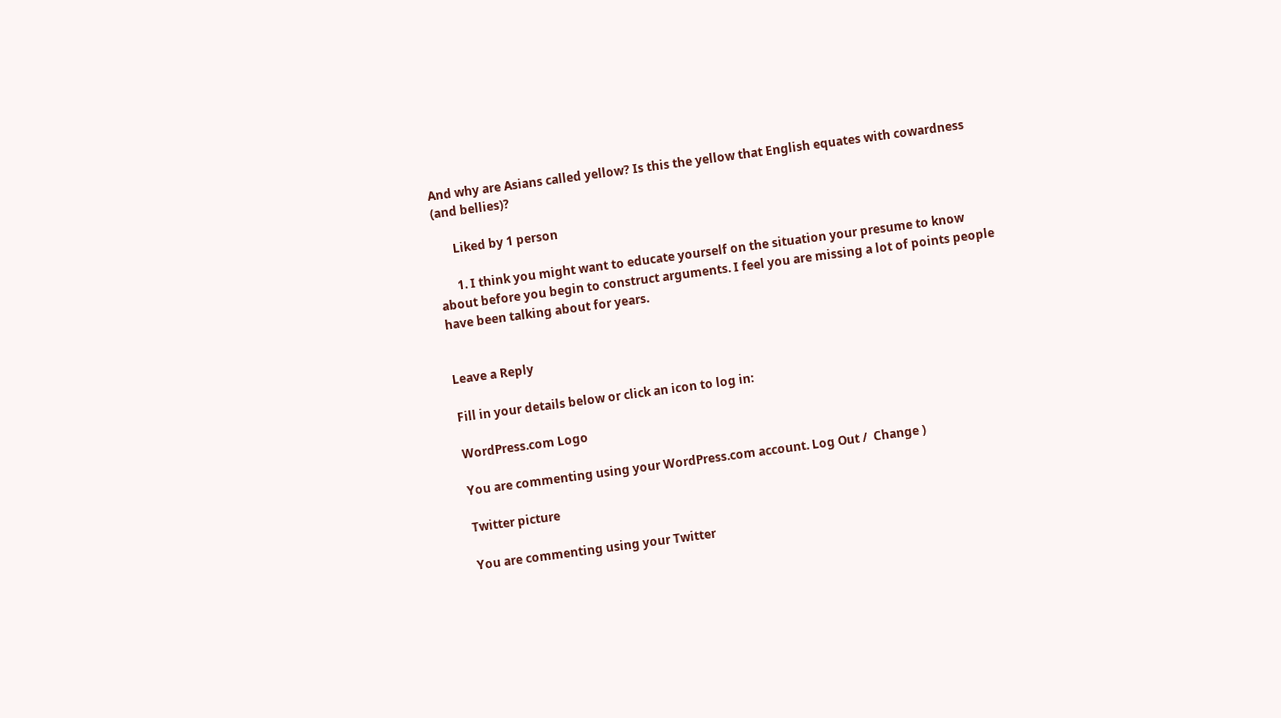And why are Asians called yellow? Is this the yellow that English equates with cowardness (and bellies)?

      Liked by 1 person

      1. I think you might want to educate yourself on the situation your presume to know about before you begin to construct arguments. I feel you are missing a lot of points people have been talking about for years.


Leave a Reply

Fill in your details below or click an icon to log in:

WordPress.com Logo

You are commenting using your WordPress.com account. Log Out /  Change )

Twitter picture

You are commenting using your Twitter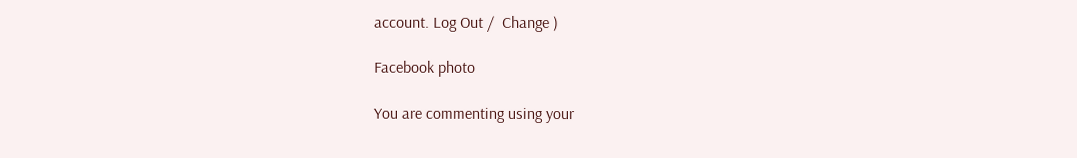account. Log Out /  Change )

Facebook photo

You are commenting using your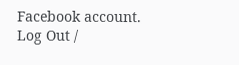Facebook account. Log Out /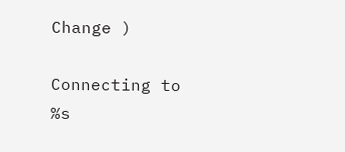Change )

Connecting to %s